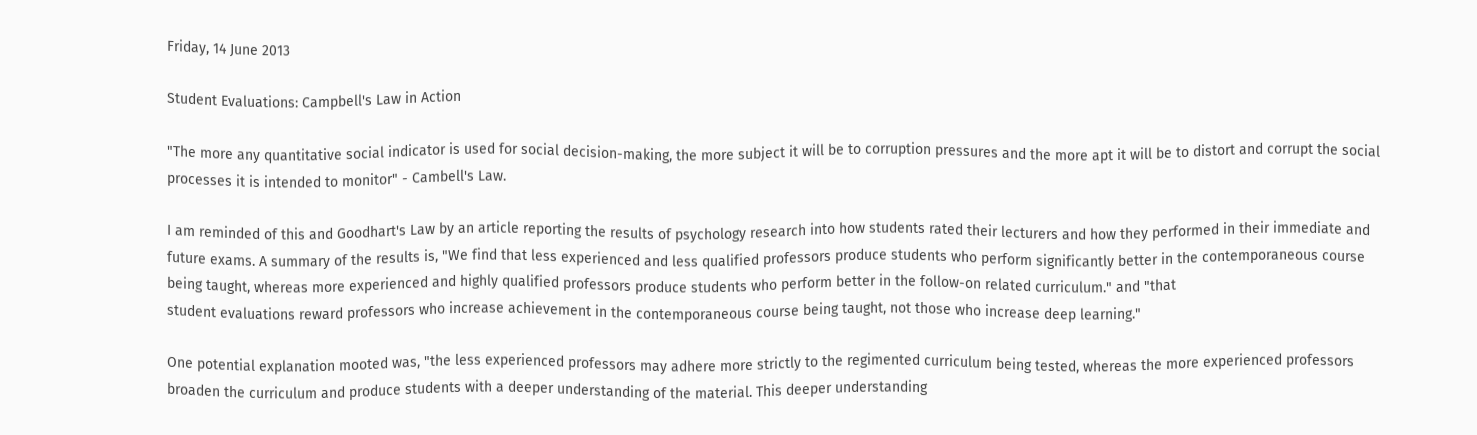Friday, 14 June 2013

Student Evaluations: Campbell's Law in Action

"The more any quantitative social indicator is used for social decision-making, the more subject it will be to corruption pressures and the more apt it will be to distort and corrupt the social processes it is intended to monitor" - Cambell's Law.

I am reminded of this and Goodhart's Law by an article reporting the results of psychology research into how students rated their lecturers and how they performed in their immediate and future exams. A summary of the results is, "We find that less experienced and less qualified professors produce students who perform significantly better in the contemporaneous course being taught, whereas more experienced and highly qualified professors produce students who perform better in the follow-on related curriculum." and "that
student evaluations reward professors who increase achievement in the contemporaneous course being taught, not those who increase deep learning."

One potential explanation mooted was, "the less experienced professors may adhere more strictly to the regimented curriculum being tested, whereas the more experienced professors broaden the curriculum and produce students with a deeper understanding of the material. This deeper understanding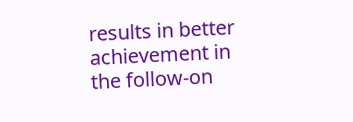results in better achievement in the follow-on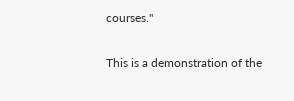courses."

This is a demonstration of the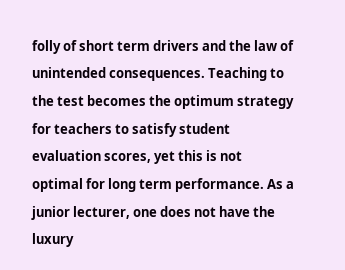folly of short term drivers and the law of unintended consequences. Teaching to the test becomes the optimum strategy for teachers to satisfy student evaluation scores, yet this is not optimal for long term performance. As a junior lecturer, one does not have the luxury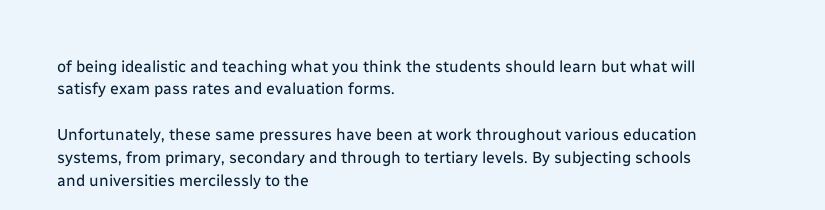of being idealistic and teaching what you think the students should learn but what will satisfy exam pass rates and evaluation forms.

Unfortunately, these same pressures have been at work throughout various education systems, from primary, secondary and through to tertiary levels. By subjecting schools and universities mercilessly to the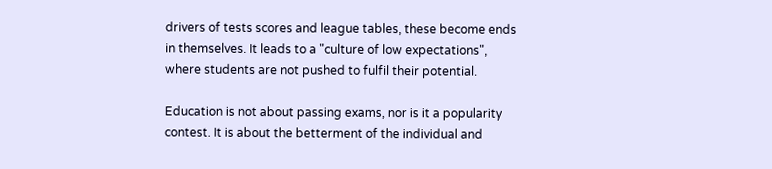drivers of tests scores and league tables, these become ends in themselves. It leads to a "culture of low expectations", where students are not pushed to fulfil their potential.

Education is not about passing exams, nor is it a popularity contest. It is about the betterment of the individual and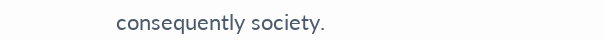consequently society.